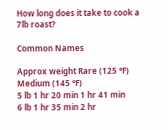How long does it take to cook a 7lb roast?

Common Names

Approx weight Rare (125 °F) Medium (145 °F)
5 lb 1 hr 20 min 1 hr 41 min
6 lb 1 hr 35 min 2 hr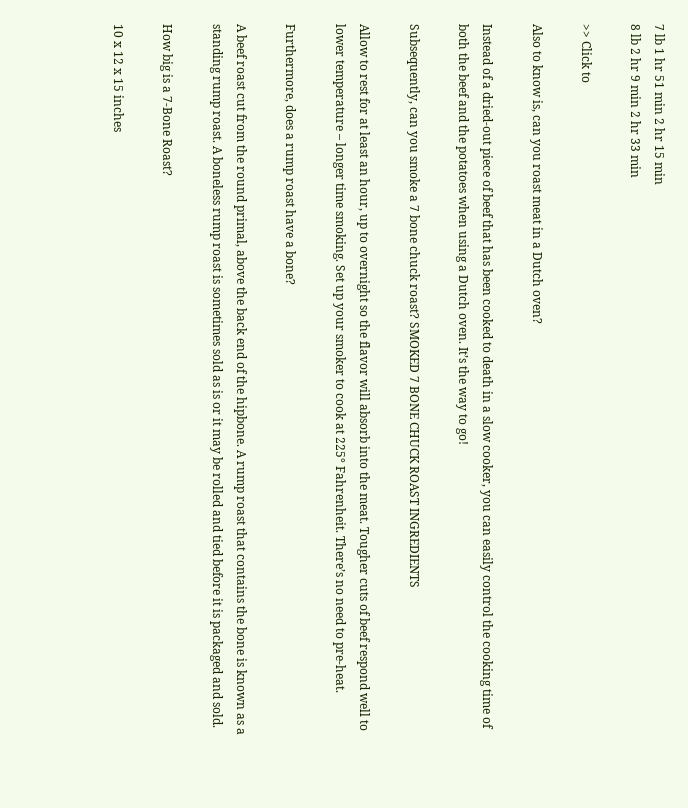7 lb 1 hr 51 min 2 hr 15 min
8 lb 2 hr 9 min 2 hr 33 min

>> Click to

Also to know is, can you roast meat in a Dutch oven?

Instead of a dried-out piece of beef that has been cooked to death in a slow cooker, you can easily control the cooking time of both the beef and the potatoes when using a Dutch oven. It’s the way to go!

Subsequently, can you smoke a 7 bone chuck roast? SMOKED 7 BONE CHUCK ROAST INGREDIENTS

Allow to rest for at least an hour, up to overnight so the flavor will absorb into the meat. Tougher cuts of beef respond well to lower temperature – longer time smoking. Set up your smoker to cook at 225° Fahrenheit. There’s no need to pre-heat.

Furthermore, does a rump roast have a bone?

A beef roast cut from the round primal, above the back end of the hipbone. A rump roast that contains the bone is known as a standing rump roast. A boneless rump roast is sometimes sold as is or it may be rolled and tied before it is packaged and sold.

How big is a 7-Bone Roast?

10 x 12 x 15 inches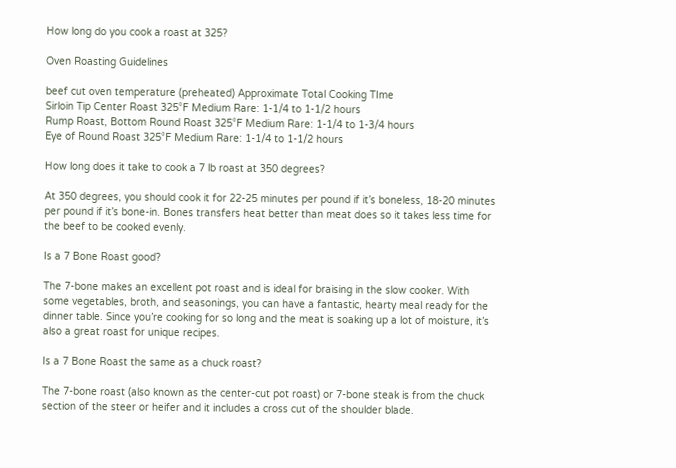How long do you cook a roast at 325?

Oven Roasting Guidelines

beef cut oven temperature (preheated) Approximate Total Cooking TIme
Sirloin Tip Center Roast 325°F Medium Rare: 1-1/4 to 1-1/2 hours
Rump Roast, Bottom Round Roast 325°F Medium Rare: 1-1/4 to 1-3/4 hours
Eye of Round Roast 325°F Medium Rare: 1-1/4 to 1-1/2 hours

How long does it take to cook a 7 lb roast at 350 degrees?

At 350 degrees, you should cook it for 22-25 minutes per pound if it’s boneless, 18-20 minutes per pound if it’s bone-in. Bones transfers heat better than meat does so it takes less time for the beef to be cooked evenly.

Is a 7 Bone Roast good?

The 7-bone makes an excellent pot roast and is ideal for braising in the slow cooker. With some vegetables, broth, and seasonings, you can have a fantastic, hearty meal ready for the dinner table. Since you’re cooking for so long and the meat is soaking up a lot of moisture, it’s also a great roast for unique recipes.

Is a 7 Bone Roast the same as a chuck roast?

The 7-bone roast (also known as the center-cut pot roast) or 7-bone steak is from the chuck section of the steer or heifer and it includes a cross cut of the shoulder blade.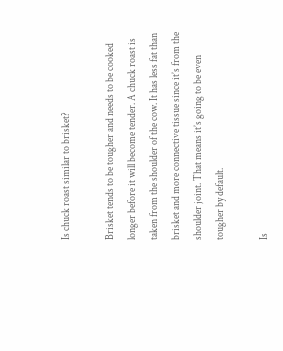Is chuck roast similar to brisket?

Brisket tends to be tougher and needs to be cooked longer before it will become tender. A chuck roast is taken from the shoulder of the cow. It has less fat than brisket and more connective tissue since it’s from the shoulder joint. That means it’s going to be even tougher by default.

Is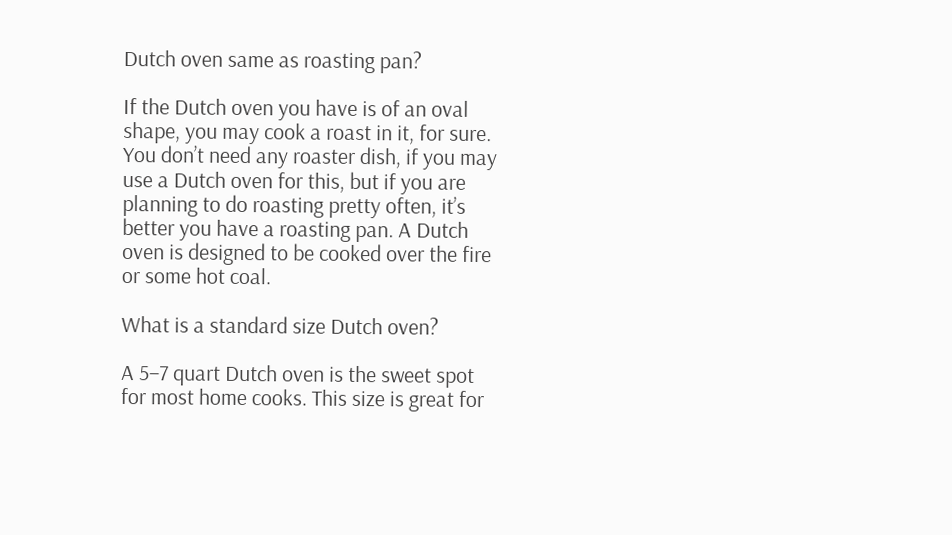Dutch oven same as roasting pan?

If the Dutch oven you have is of an oval shape, you may cook a roast in it, for sure. You don’t need any roaster dish, if you may use a Dutch oven for this, but if you are planning to do roasting pretty often, it’s better you have a roasting pan. A Dutch oven is designed to be cooked over the fire or some hot coal.

What is a standard size Dutch oven?

A 5–7 quart Dutch oven is the sweet spot for most home cooks. This size is great for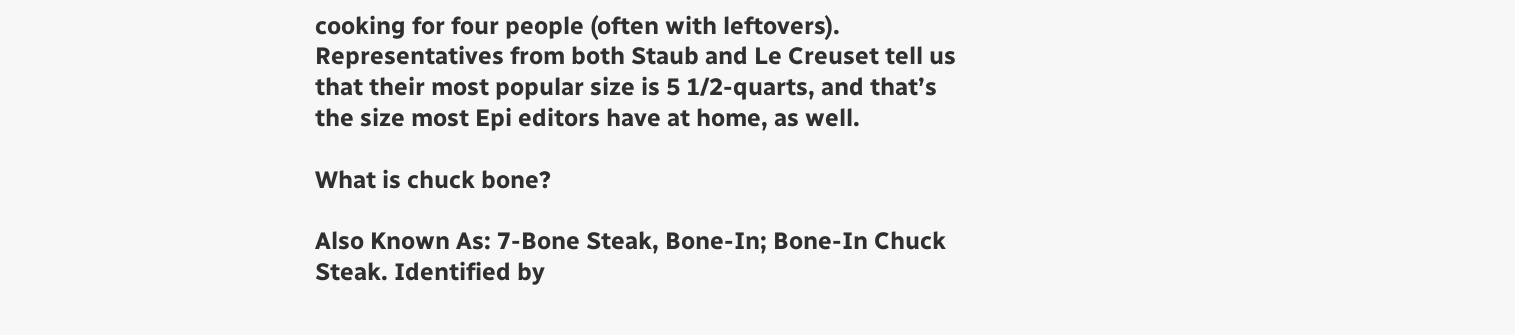cooking for four people (often with leftovers). Representatives from both Staub and Le Creuset tell us that their most popular size is 5 1/2-quarts, and that’s the size most Epi editors have at home, as well.

What is chuck bone?

Also Known As: 7-Bone Steak, Bone-In; Bone-In Chuck Steak. Identified by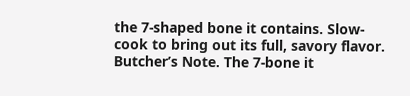the 7-shaped bone it contains. Slow-cook to bring out its full, savory flavor. Butcher’s Note. The 7-bone it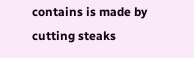contains is made by cutting steaks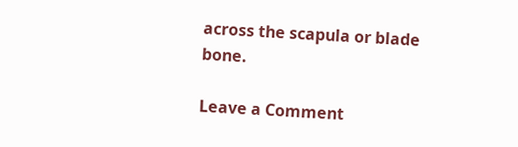across the scapula or blade bone.

Leave a Comment